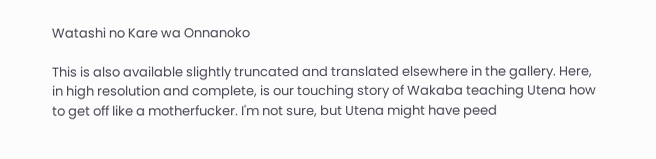Watashi no Kare wa Onnanoko

This is also available slightly truncated and translated elsewhere in the gallery. Here, in high resolution and complete, is our touching story of Wakaba teaching Utena how to get off like a motherfucker. I'm not sure, but Utena might have peed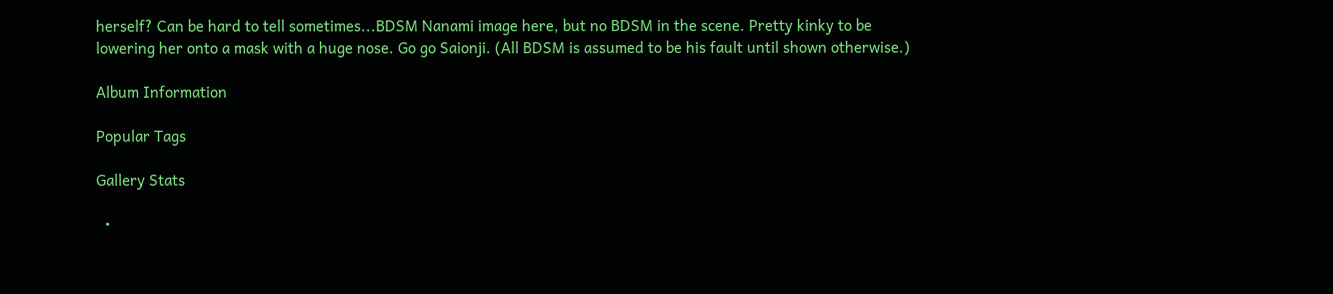herself? Can be hard to tell sometimes...BDSM Nanami image here, but no BDSM in the scene. Pretty kinky to be lowering her onto a mask with a huge nose. Go go Saionji. (All BDSM is assumed to be his fault until shown otherwise.)

Album Information

Popular Tags

Gallery Stats

  •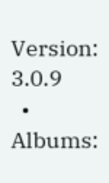Version: 3.0.9
  • Albums: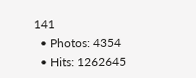141
  • Photos: 4354
  • Hits: 1262645